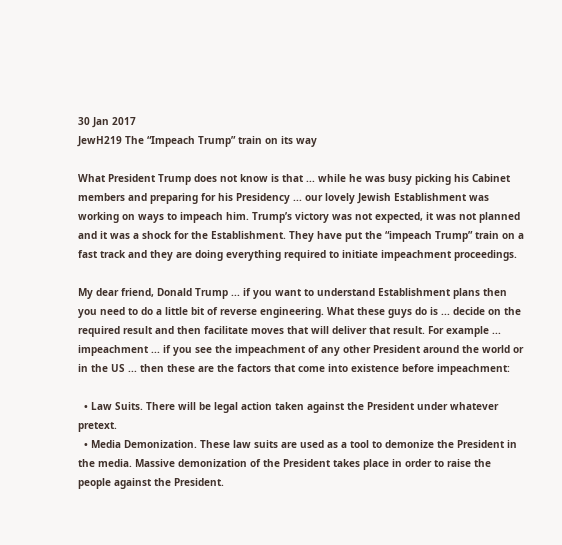30 Jan 2017
JewH219 The “Impeach Trump” train on its way

What President Trump does not know is that ... while he was busy picking his Cabinet members and preparing for his Presidency ... our lovely Jewish Establishment was working on ways to impeach him. Trump’s victory was not expected, it was not planned and it was a shock for the Establishment. They have put the “impeach Trump” train on a fast track and they are doing everything required to initiate impeachment proceedings.

My dear friend, Donald Trump ... if you want to understand Establishment plans then you need to do a little bit of reverse engineering. What these guys do is ... decide on the required result and then facilitate moves that will deliver that result. For example ... impeachment ... if you see the impeachment of any other President around the world or in the US ... then these are the factors that come into existence before impeachment:

  • Law Suits. There will be legal action taken against the President under whatever pretext.
  • Media Demonization. These law suits are used as a tool to demonize the President in the media. Massive demonization of the President takes place in order to raise the people against the President.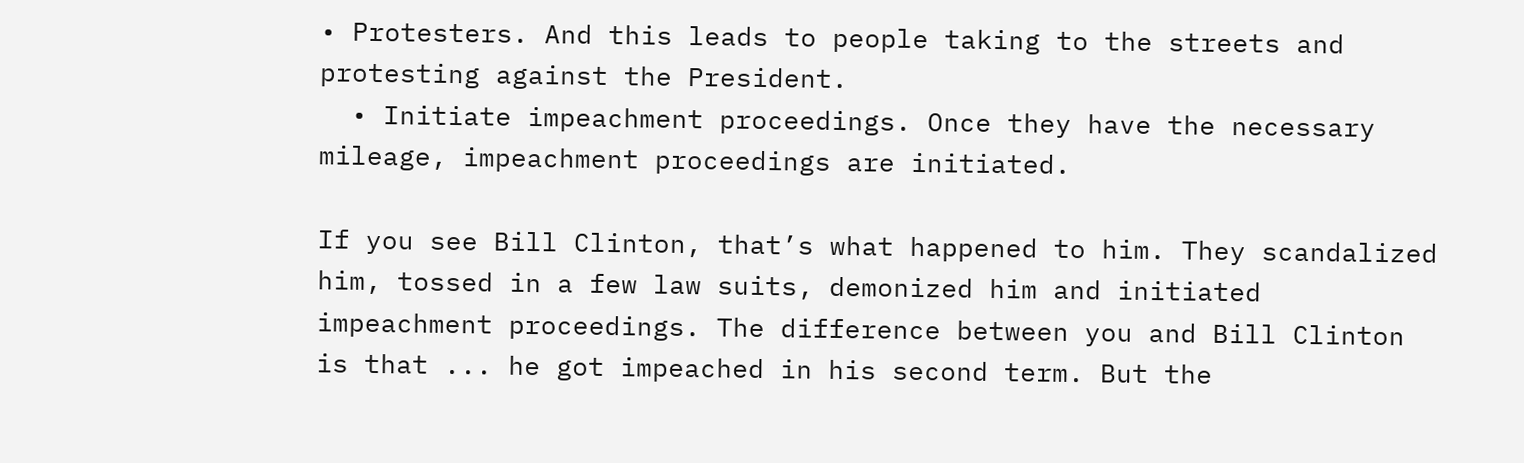• Protesters. And this leads to people taking to the streets and protesting against the President.
  • Initiate impeachment proceedings. Once they have the necessary mileage, impeachment proceedings are initiated.

If you see Bill Clinton, that’s what happened to him. They scandalized him, tossed in a few law suits, demonized him and initiated impeachment proceedings. The difference between you and Bill Clinton is that ... he got impeached in his second term. But the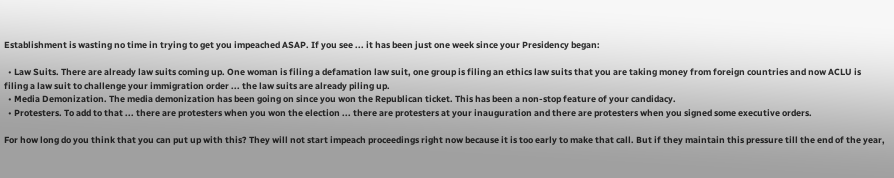Establishment is wasting no time in trying to get you impeached ASAP. If you see ... it has been just one week since your Presidency began:

  • Law Suits. There are already law suits coming up. One woman is filing a defamation law suit, one group is filing an ethics law suits that you are taking money from foreign countries and now ACLU is filing a law suit to challenge your immigration order ... the law suits are already piling up.
  • Media Demonization. The media demonization has been going on since you won the Republican ticket. This has been a non-stop feature of your candidacy.
  • Protesters. To add to that ... there are protesters when you won the election ... there are protesters at your inauguration and there are protesters when you signed some executive orders.

For how long do you think that you can put up with this? They will not start impeach proceedings right now because it is too early to make that call. But if they maintain this pressure till the end of the year,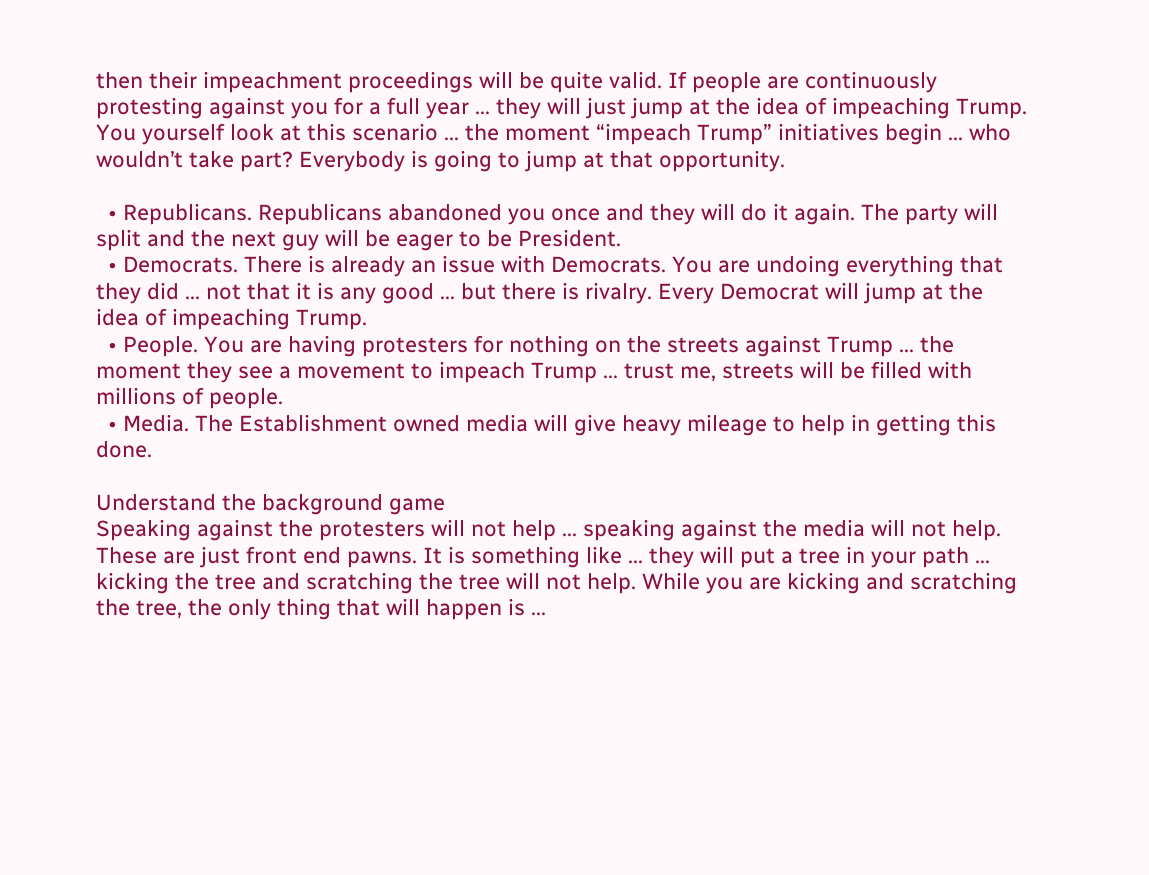then their impeachment proceedings will be quite valid. If people are continuously protesting against you for a full year ... they will just jump at the idea of impeaching Trump. You yourself look at this scenario ... the moment “impeach Trump” initiatives begin ... who wouldn’t take part? Everybody is going to jump at that opportunity.

  • Republicans. Republicans abandoned you once and they will do it again. The party will split and the next guy will be eager to be President.
  • Democrats. There is already an issue with Democrats. You are undoing everything that they did ... not that it is any good ... but there is rivalry. Every Democrat will jump at the idea of impeaching Trump.
  • People. You are having protesters for nothing on the streets against Trump ... the moment they see a movement to impeach Trump ... trust me, streets will be filled with millions of people.
  • Media. The Establishment owned media will give heavy mileage to help in getting this done.

Understand the background game
Speaking against the protesters will not help ... speaking against the media will not help. These are just front end pawns. It is something like ... they will put a tree in your path ... kicking the tree and scratching the tree will not help. While you are kicking and scratching the tree, the only thing that will happen is ...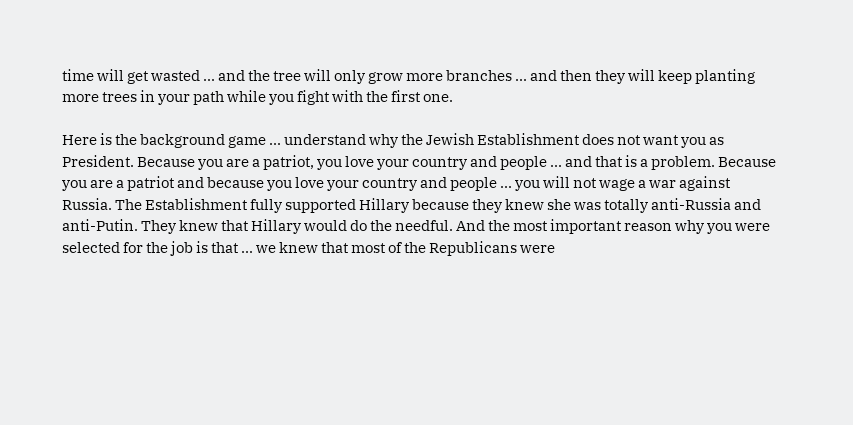time will get wasted ... and the tree will only grow more branches ... and then they will keep planting more trees in your path while you fight with the first one.

Here is the background game ... understand why the Jewish Establishment does not want you as President. Because you are a patriot, you love your country and people ... and that is a problem. Because you are a patriot and because you love your country and people ... you will not wage a war against Russia. The Establishment fully supported Hillary because they knew she was totally anti-Russia and anti-Putin. They knew that Hillary would do the needful. And the most important reason why you were selected for the job is that ... we knew that most of the Republicans were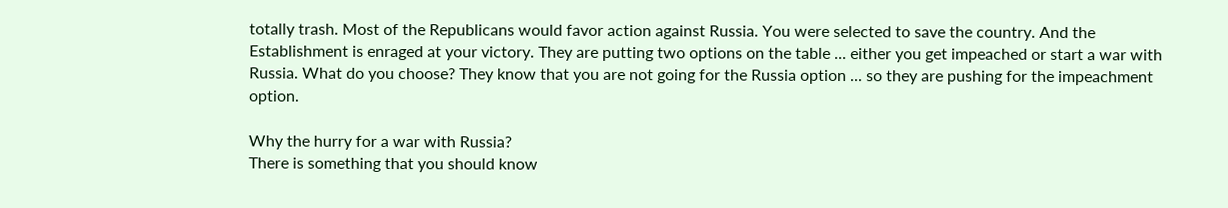totally trash. Most of the Republicans would favor action against Russia. You were selected to save the country. And the Establishment is enraged at your victory. They are putting two options on the table ... either you get impeached or start a war with Russia. What do you choose? They know that you are not going for the Russia option ... so they are pushing for the impeachment option.

Why the hurry for a war with Russia?
There is something that you should know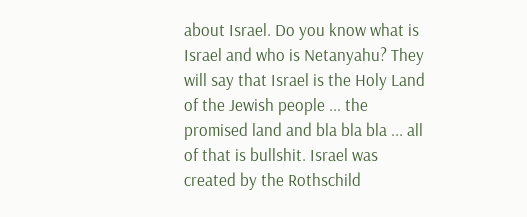about Israel. Do you know what is Israel and who is Netanyahu? They will say that Israel is the Holy Land of the Jewish people ... the promised land and bla bla bla ... all of that is bullshit. Israel was created by the Rothschild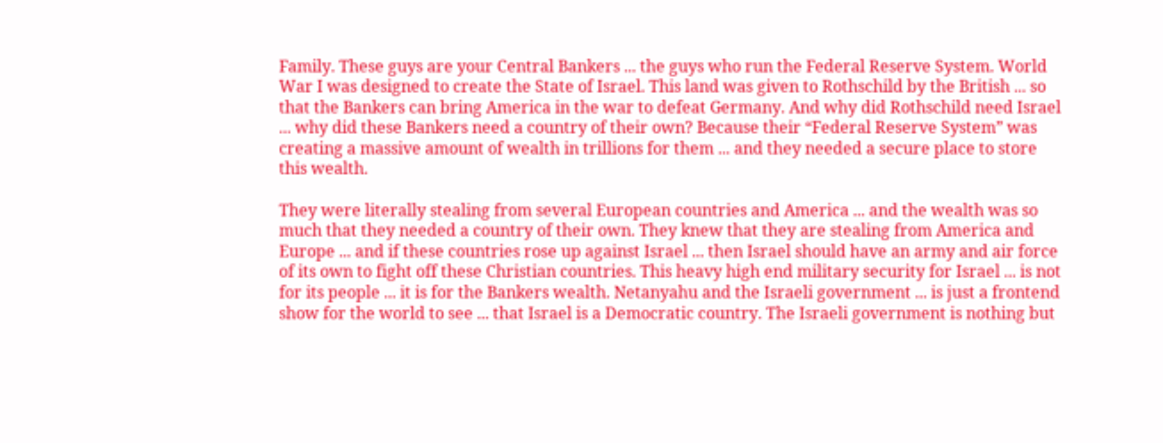Family. These guys are your Central Bankers ... the guys who run the Federal Reserve System. World War I was designed to create the State of Israel. This land was given to Rothschild by the British ... so that the Bankers can bring America in the war to defeat Germany. And why did Rothschild need Israel ... why did these Bankers need a country of their own? Because their “Federal Reserve System” was creating a massive amount of wealth in trillions for them ... and they needed a secure place to store this wealth.

They were literally stealing from several European countries and America ... and the wealth was so much that they needed a country of their own. They knew that they are stealing from America and Europe ... and if these countries rose up against Israel ... then Israel should have an army and air force of its own to fight off these Christian countries. This heavy high end military security for Israel ... is not for its people ... it is for the Bankers wealth. Netanyahu and the Israeli government ... is just a frontend show for the world to see ... that Israel is a Democratic country. The Israeli government is nothing but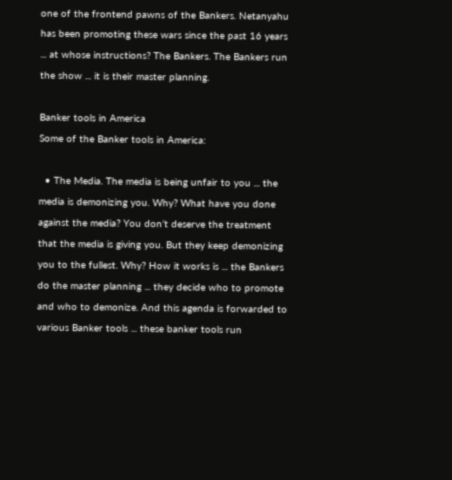one of the frontend pawns of the Bankers. Netanyahu has been promoting these wars since the past 16 years ... at whose instructions? The Bankers. The Bankers run the show ... it is their master planning.

Banker tools in America
Some of the Banker tools in America:

  • The Media. The media is being unfair to you ... the media is demonizing you. Why? What have you done against the media? You don’t deserve the treatment that the media is giving you. But they keep demonizing you to the fullest. Why? How it works is ... the Bankers do the master planning ... they decide who to promote and who to demonize. And this agenda is forwarded to various Banker tools ... these banker tools run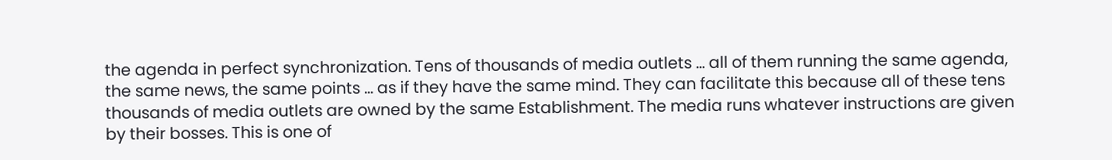the agenda in perfect synchronization. Tens of thousands of media outlets ... all of them running the same agenda, the same news, the same points ... as if they have the same mind. They can facilitate this because all of these tens thousands of media outlets are owned by the same Establishment. The media runs whatever instructions are given by their bosses. This is one of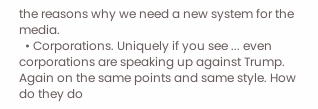the reasons why we need a new system for the media.
  • Corporations. Uniquely if you see ... even corporations are speaking up against Trump. Again on the same points and same style. How do they do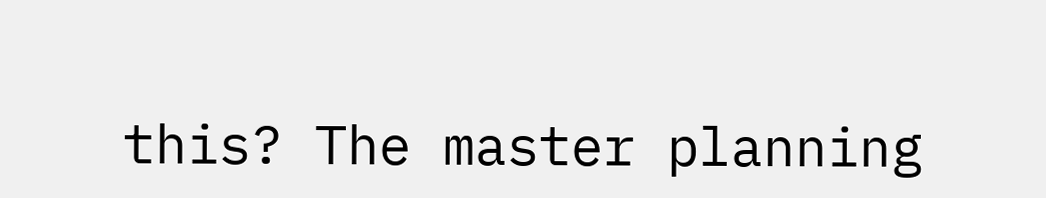this? The master planning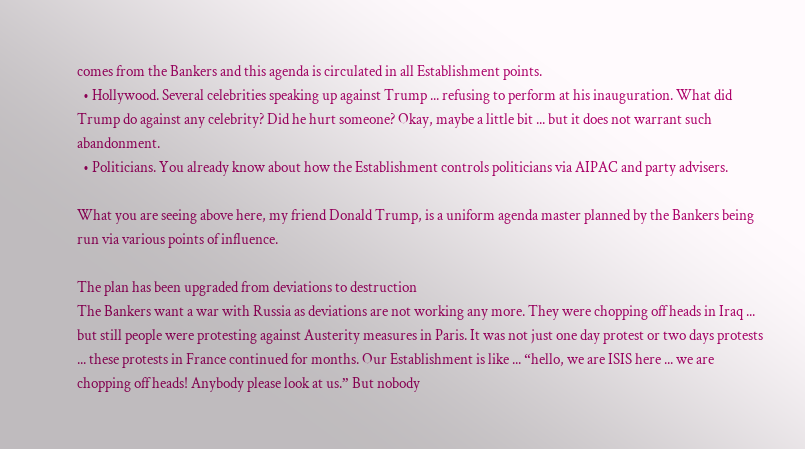comes from the Bankers and this agenda is circulated in all Establishment points.
  • Hollywood. Several celebrities speaking up against Trump ... refusing to perform at his inauguration. What did Trump do against any celebrity? Did he hurt someone? Okay, maybe a little bit ... but it does not warrant such abandonment.
  • Politicians. You already know about how the Establishment controls politicians via AIPAC and party advisers.

What you are seeing above here, my friend Donald Trump, is a uniform agenda master planned by the Bankers being run via various points of influence.

The plan has been upgraded from deviations to destruction
The Bankers want a war with Russia as deviations are not working any more. They were chopping off heads in Iraq ... but still people were protesting against Austerity measures in Paris. It was not just one day protest or two days protests ... these protests in France continued for months. Our Establishment is like ... “hello, we are ISIS here ... we are chopping off heads! Anybody please look at us.” But nobody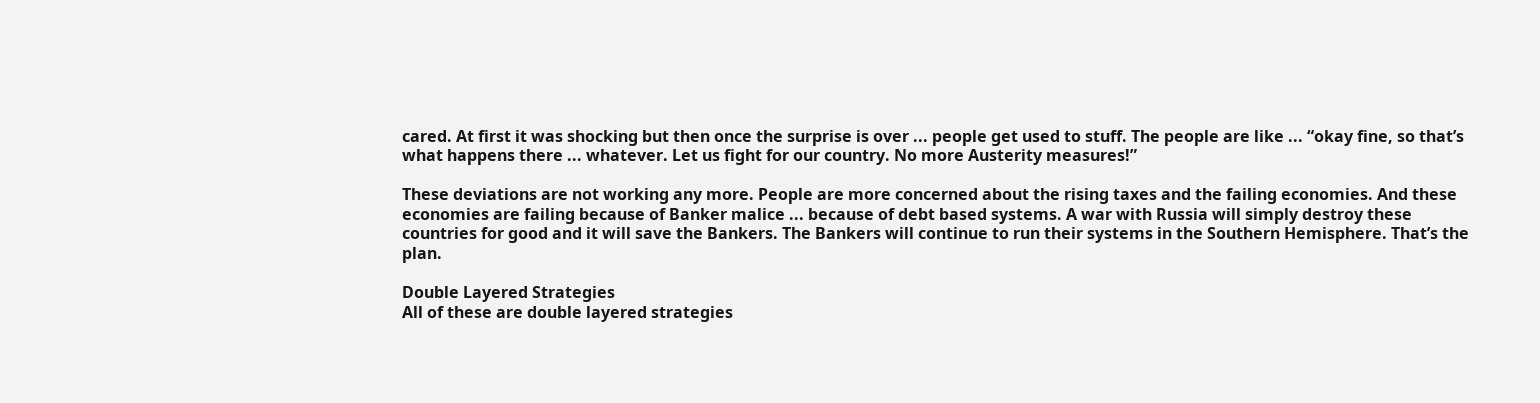cared. At first it was shocking but then once the surprise is over ... people get used to stuff. The people are like ... “okay fine, so that’s what happens there ... whatever. Let us fight for our country. No more Austerity measures!”

These deviations are not working any more. People are more concerned about the rising taxes and the failing economies. And these economies are failing because of Banker malice ... because of debt based systems. A war with Russia will simply destroy these countries for good and it will save the Bankers. The Bankers will continue to run their systems in the Southern Hemisphere. That’s the plan.

Double Layered Strategies
All of these are double layered strategies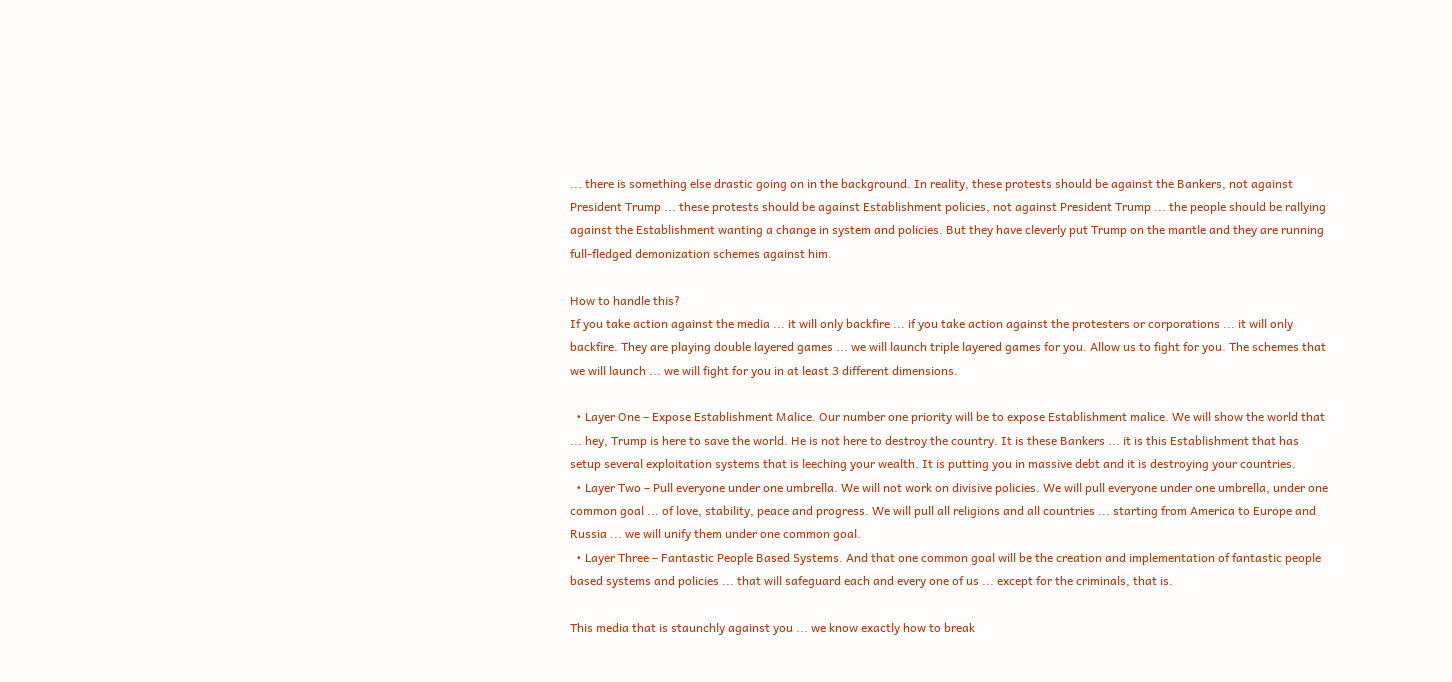... there is something else drastic going on in the background. In reality, these protests should be against the Bankers, not against President Trump ... these protests should be against Establishment policies, not against President Trump ... the people should be rallying against the Establishment wanting a change in system and policies. But they have cleverly put Trump on the mantle and they are running full-fledged demonization schemes against him.

How to handle this?
If you take action against the media ... it will only backfire ... if you take action against the protesters or corporations ... it will only backfire. They are playing double layered games ... we will launch triple layered games for you. Allow us to fight for you. The schemes that we will launch ... we will fight for you in at least 3 different dimensions.

  • Layer One – Expose Establishment Malice. Our number one priority will be to expose Establishment malice. We will show the world that ... hey, Trump is here to save the world. He is not here to destroy the country. It is these Bankers ... it is this Establishment that has setup several exploitation systems that is leeching your wealth. It is putting you in massive debt and it is destroying your countries.
  • Layer Two – Pull everyone under one umbrella. We will not work on divisive policies. We will pull everyone under one umbrella, under one common goal ... of love, stability, peace and progress. We will pull all religions and all countries ... starting from America to Europe and Russia ... we will unify them under one common goal.
  • Layer Three – Fantastic People Based Systems. And that one common goal will be the creation and implementation of fantastic people based systems and policies ... that will safeguard each and every one of us ... except for the criminals, that is.

This media that is staunchly against you ... we know exactly how to break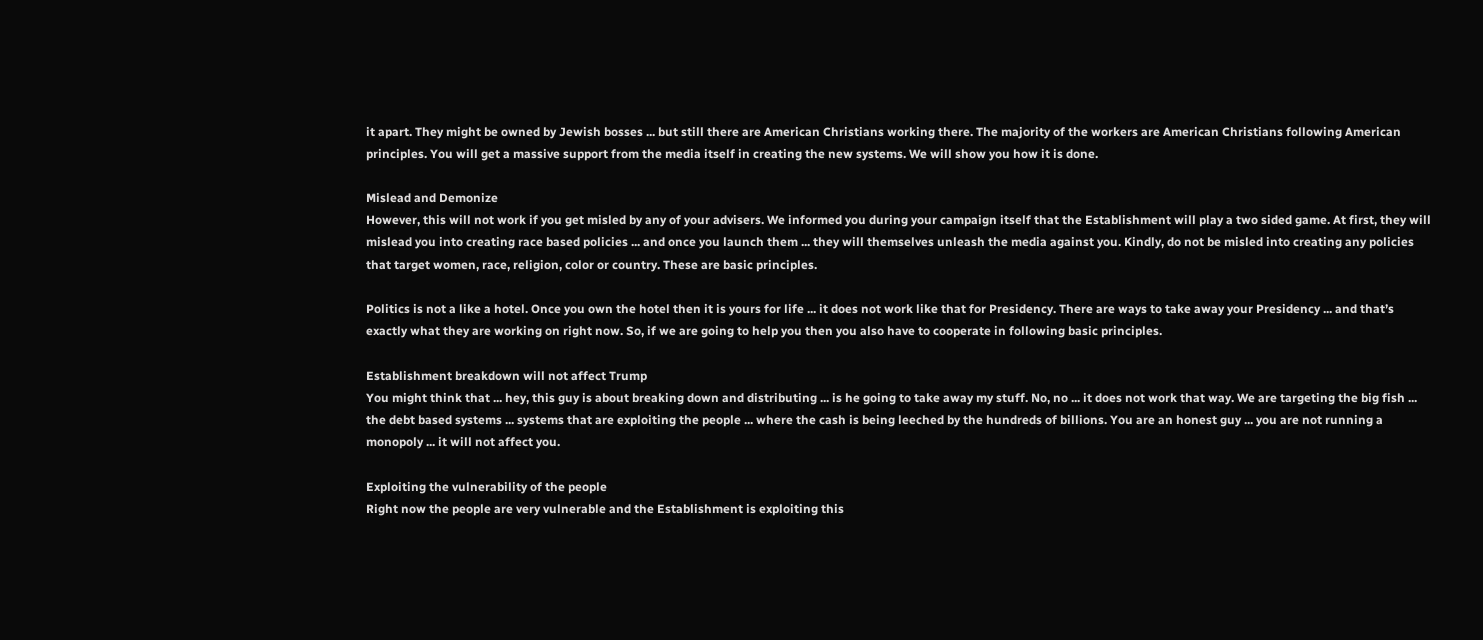it apart. They might be owned by Jewish bosses ... but still there are American Christians working there. The majority of the workers are American Christians following American principles. You will get a massive support from the media itself in creating the new systems. We will show you how it is done.

Mislead and Demonize
However, this will not work if you get misled by any of your advisers. We informed you during your campaign itself that the Establishment will play a two sided game. At first, they will mislead you into creating race based policies ... and once you launch them ... they will themselves unleash the media against you. Kindly, do not be misled into creating any policies that target women, race, religion, color or country. These are basic principles.

Politics is not a like a hotel. Once you own the hotel then it is yours for life ... it does not work like that for Presidency. There are ways to take away your Presidency ... and that’s exactly what they are working on right now. So, if we are going to help you then you also have to cooperate in following basic principles.

Establishment breakdown will not affect Trump
You might think that ... hey, this guy is about breaking down and distributing ... is he going to take away my stuff. No, no ... it does not work that way. We are targeting the big fish ... the debt based systems ... systems that are exploiting the people ... where the cash is being leeched by the hundreds of billions. You are an honest guy ... you are not running a monopoly ... it will not affect you.

Exploiting the vulnerability of the people
Right now the people are very vulnerable and the Establishment is exploiting this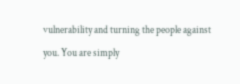vulnerability and turning the people against you. You are simply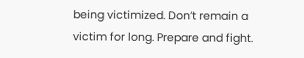being victimized. Don’t remain a victim for long. Prepare and fight.